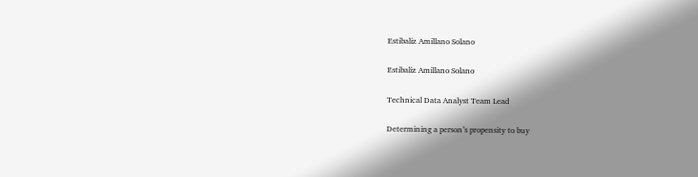Estibaliz Amillano Solano

Estibaliz Amillano Solano

Technical Data Analyst Team Lead

Determining a person’s propensity to buy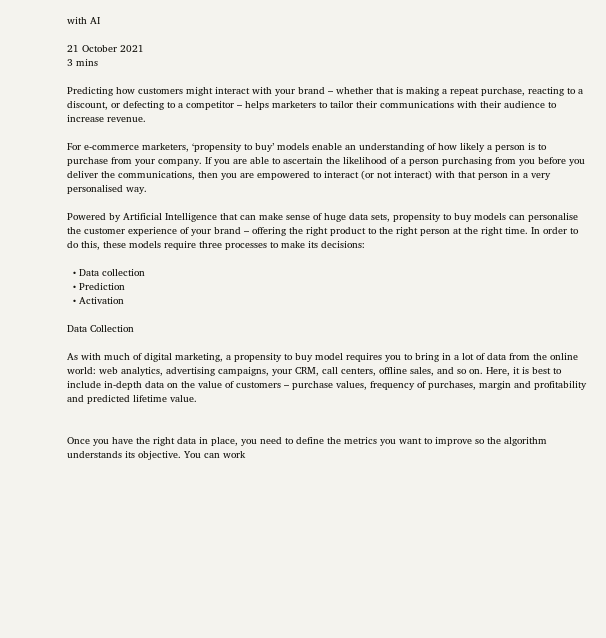with AI

21 October 2021
3 mins

Predicting how customers might interact with your brand – whether that is making a repeat purchase, reacting to a discount, or defecting to a competitor – helps marketers to tailor their communications with their audience to increase revenue.

For e-commerce marketers, ‘propensity to buy’ models enable an understanding of how likely a person is to purchase from your company. If you are able to ascertain the likelihood of a person purchasing from you before you deliver the communications, then you are empowered to interact (or not interact) with that person in a very personalised way.

Powered by Artificial Intelligence that can make sense of huge data sets, propensity to buy models can personalise the customer experience of your brand – offering the right product to the right person at the right time. In order to do this, these models require three processes to make its decisions:

  • Data collection
  • Prediction
  • Activation

Data Collection

As with much of digital marketing, a propensity to buy model requires you to bring in a lot of data from the online world: web analytics, advertising campaigns, your CRM, call centers, offline sales, and so on. Here, it is best to include in-depth data on the value of customers – purchase values, frequency of purchases, margin and profitability and predicted lifetime value.


Once you have the right data in place, you need to define the metrics you want to improve so the algorithm understands its objective. You can work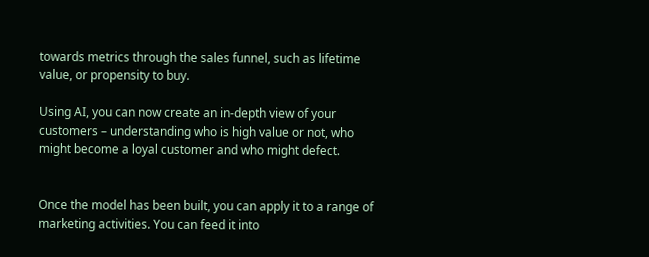towards metrics through the sales funnel, such as lifetime value, or propensity to buy.

Using AI, you can now create an in-depth view of your customers – understanding who is high value or not, who might become a loyal customer and who might defect.


Once the model has been built, you can apply it to a range of marketing activities. You can feed it into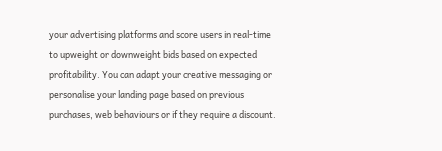your advertising platforms and score users in real-time to upweight or downweight bids based on expected profitability. You can adapt your creative messaging or personalise your landing page based on previous purchases, web behaviours or if they require a discount.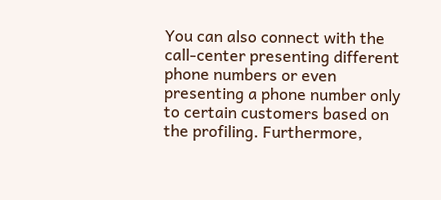You can also connect with the call-center presenting different phone numbers or even presenting a phone number only to certain customers based on the profiling. Furthermore,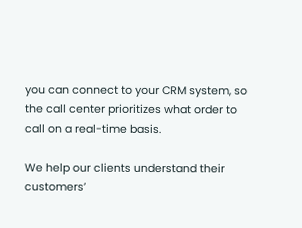you can connect to your CRM system, so the call center prioritizes what order to call on a real-time basis.

We help our clients understand their customers’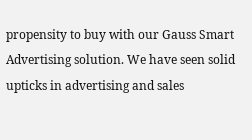propensity to buy with our Gauss Smart Advertising solution. We have seen solid upticks in advertising and sales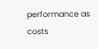performance as costs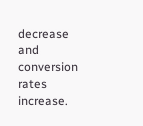decrease and conversion rates increase.